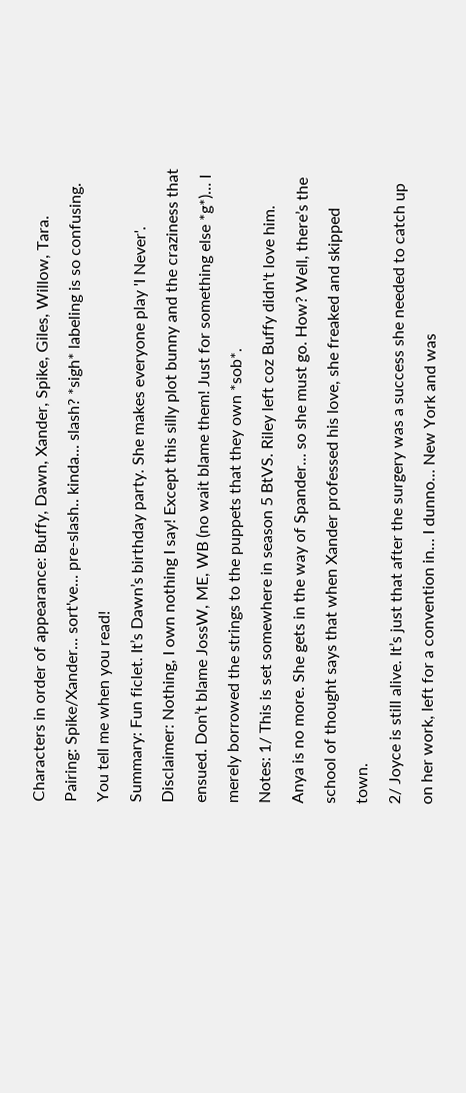Characters in order of appearance: Buffy, Dawn, Xander, Spike, Giles, Willow, Tara.
Pairing: Spike/Xander... sort've... pre-slash.. kinda... slash? *sigh* labeling is so confusing. You tell me when you read!
Summary: Fun ficlet. It’s Dawn’s birthday party. She makes everyone play 'I Never'.
Disclaimer: Nothing, I own nothing I say! Except this silly plot bunny and the craziness that ensued. Don’t blame JossW, ME, WB (no wait blame them! Just for something else *g*)… I merely borrowed the strings to the puppets that they own *sob*.
Notes: 1/ This is set somewhere in season 5 BtVS. Riley left coz Buffy didn't love him. Anya is no more. She gets in the way of Spander… so she must go. How? Well, there’s the school of thought says that when Xander professed his love, she freaked and skipped town.
2/ Joyce is still alive. It’s just that after the surgery was a success she needed to catch up on her work, left for a convention in… I dunno… New York and was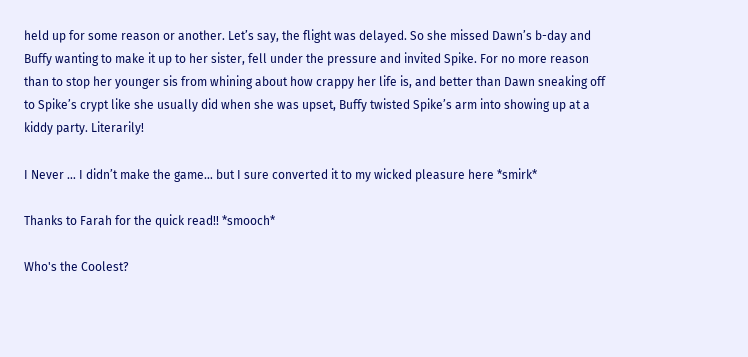held up for some reason or another. Let’s say, the flight was delayed. So she missed Dawn’s b-day and Buffy wanting to make it up to her sister, fell under the pressure and invited Spike. For no more reason than to stop her younger sis from whining about how crappy her life is, and better than Dawn sneaking off to Spike’s crypt like she usually did when she was upset, Buffy twisted Spike’s arm into showing up at a kiddy party. Literarily!

I Never … I didn’t make the game… but I sure converted it to my wicked pleasure here *smirk*

Thanks to Farah for the quick read!! *smooch*

Who's the Coolest?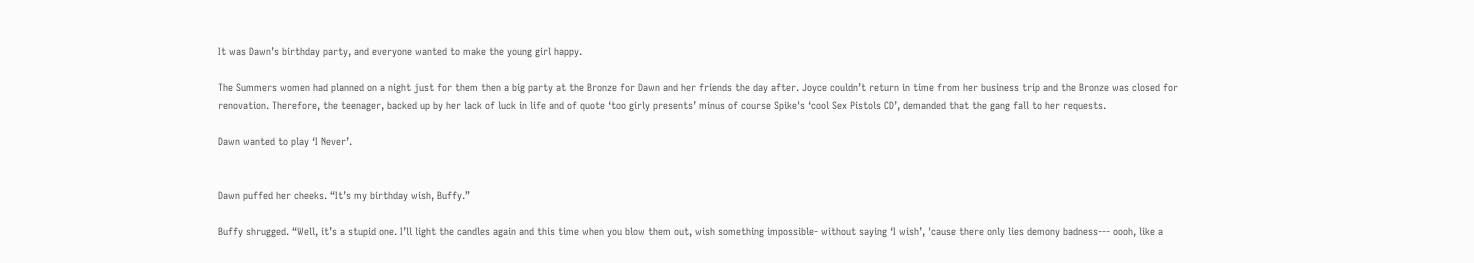It was Dawn’s birthday party, and everyone wanted to make the young girl happy.

The Summers women had planned on a night just for them then a big party at the Bronze for Dawn and her friends the day after. Joyce couldn’t return in time from her business trip and the Bronze was closed for renovation. Therefore, the teenager, backed up by her lack of luck in life and of quote ‘too girly presents’ minus of course Spike's ‘cool Sex Pistols CD’, demanded that the gang fall to her requests.

Dawn wanted to play ‘I Never’.


Dawn puffed her cheeks. “It’s my birthday wish, Buffy.”

Buffy shrugged. “Well, it’s a stupid one. I’ll light the candles again and this time when you blow them out, wish something impossible- without saying ‘I wish’, 'cause there only lies demony badness--- oooh, like a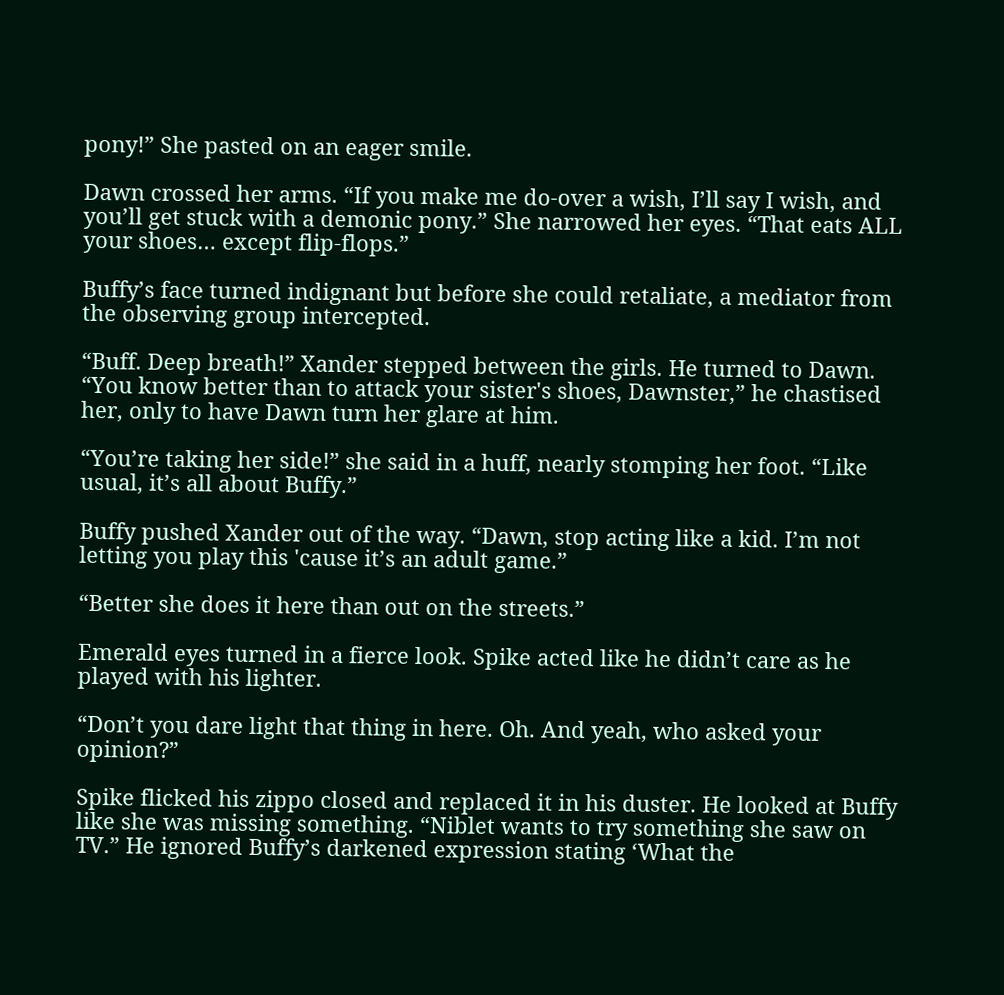pony!” She pasted on an eager smile.

Dawn crossed her arms. “If you make me do-over a wish, I’ll say I wish, and you’ll get stuck with a demonic pony.” She narrowed her eyes. “That eats ALL your shoes… except flip-flops.”

Buffy’s face turned indignant but before she could retaliate, a mediator from the observing group intercepted.

“Buff. Deep breath!” Xander stepped between the girls. He turned to Dawn. “You know better than to attack your sister's shoes, Dawnster,” he chastised her, only to have Dawn turn her glare at him.

“You’re taking her side!” she said in a huff, nearly stomping her foot. “Like usual, it’s all about Buffy.”

Buffy pushed Xander out of the way. “Dawn, stop acting like a kid. I’m not letting you play this 'cause it’s an adult game.”

“Better she does it here than out on the streets.”

Emerald eyes turned in a fierce look. Spike acted like he didn’t care as he played with his lighter.

“Don’t you dare light that thing in here. Oh. And yeah, who asked your opinion?”

Spike flicked his zippo closed and replaced it in his duster. He looked at Buffy like she was missing something. “Niblet wants to try something she saw on TV.” He ignored Buffy’s darkened expression stating ‘What the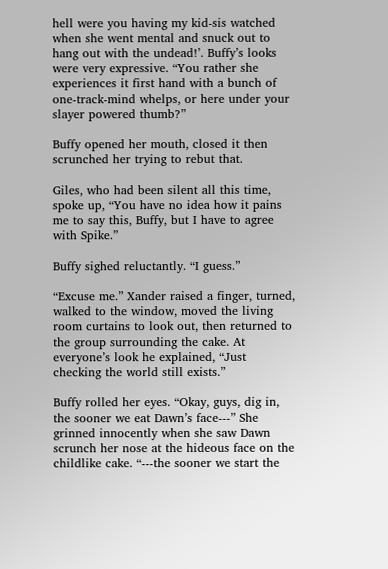hell were you having my kid-sis watched when she went mental and snuck out to hang out with the undead!’. Buffy’s looks were very expressive. “You rather she experiences it first hand with a bunch of one-track-mind whelps, or here under your slayer powered thumb?”

Buffy opened her mouth, closed it then scrunched her trying to rebut that.

Giles, who had been silent all this time, spoke up, “You have no idea how it pains me to say this, Buffy, but I have to agree with Spike.”

Buffy sighed reluctantly. “I guess.”

“Excuse me.” Xander raised a finger, turned, walked to the window, moved the living room curtains to look out, then returned to the group surrounding the cake. At everyone’s look he explained, “Just checking the world still exists.”

Buffy rolled her eyes. “Okay, guys, dig in, the sooner we eat Dawn’s face---” She grinned innocently when she saw Dawn scrunch her nose at the hideous face on the childlike cake. “---the sooner we start the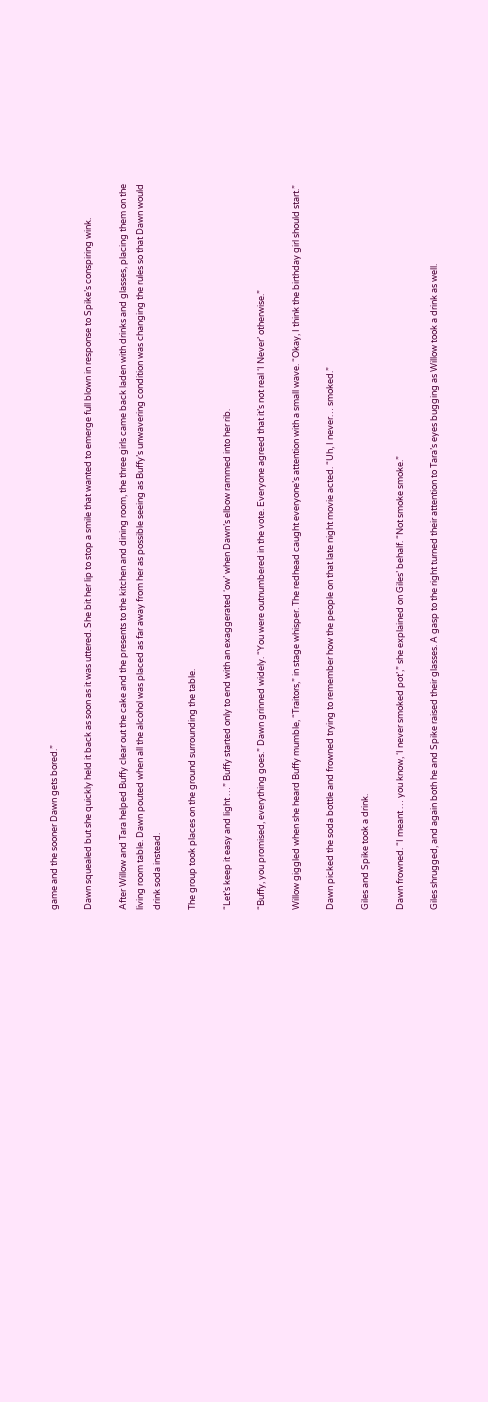game and the sooner Dawn gets bored.”

Dawn squealed but she quickly held it back as soon as it was uttered. She bit her lip to stop a smile that wanted to emerge full blown in response to Spike’s conspiring wink.

After Willow and Tara helped Buffy clear out the cake and the presents to the kitchen and dining room, the three girls came back laden with drinks and glasses, placing them on the living room table. Dawn pouted when all the alcohol was placed as far away from her as possible seeing as Buffy’s unwavering condition was changing the rules so that Dawn would drink soda instead.

The group took places on the ground surrounding the table.

“Let’s keep it easy and light …” Buffy started only to end with an exaggerated ‘ow’ when Dawn’s elbow rammed into her rib.

“Buffy, you promised, everything goes.” Dawn grinned widely. “You were outnumbered in the vote. Everyone agreed that it’s not real ‘I Never’ otherwise.”

Willow giggled when she heard Buffy mumble, “Traitors,” in stage whisper. The redhead caught everyone’s attention with a small wave. “Okay, I think the birthday girl should start.”

Dawn picked the soda bottle and frowned trying to remember how the people on that late night movie acted. “Uh, I never… smoked.”

Giles and Spike took a drink.

Dawn frowned. “I meant … you know, ‘I never smoked pot’,” she explained on Giles’ behalf. “Not smoke smoke.”

Giles shrugged, and again both he and Spike raised their glasses. A gasp to the right turned their attention to Tara’s eyes bugging as Willow took a drink as well.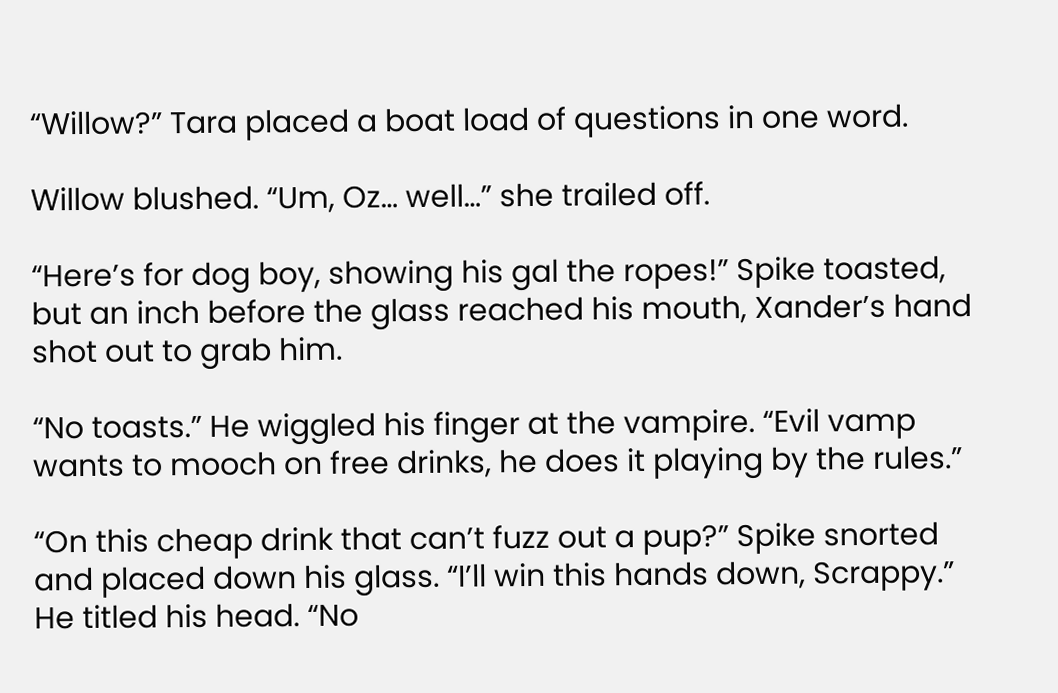“Willow?” Tara placed a boat load of questions in one word.

Willow blushed. “Um, Oz… well…” she trailed off.

“Here’s for dog boy, showing his gal the ropes!” Spike toasted, but an inch before the glass reached his mouth, Xander’s hand shot out to grab him.

“No toasts.” He wiggled his finger at the vampire. “Evil vamp wants to mooch on free drinks, he does it playing by the rules.”

“On this cheap drink that can’t fuzz out a pup?” Spike snorted and placed down his glass. “I’ll win this hands down, Scrappy.” He titled his head. “No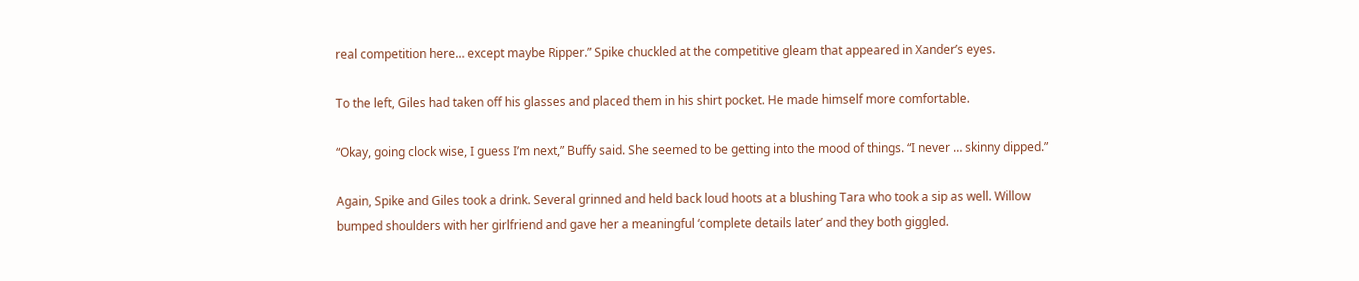real competition here… except maybe Ripper.” Spike chuckled at the competitive gleam that appeared in Xander’s eyes.

To the left, Giles had taken off his glasses and placed them in his shirt pocket. He made himself more comfortable.

“Okay, going clock wise, I guess I’m next,” Buffy said. She seemed to be getting into the mood of things. “I never … skinny dipped.”

Again, Spike and Giles took a drink. Several grinned and held back loud hoots at a blushing Tara who took a sip as well. Willow bumped shoulders with her girlfriend and gave her a meaningful ‘complete details later’ and they both giggled.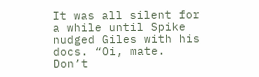It was all silent for a while until Spike nudged Giles with his docs. “Oi, mate. Don’t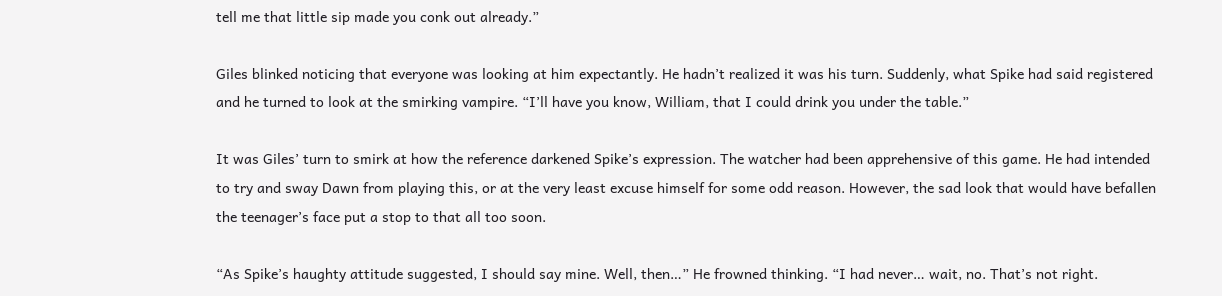tell me that little sip made you conk out already.”

Giles blinked noticing that everyone was looking at him expectantly. He hadn’t realized it was his turn. Suddenly, what Spike had said registered and he turned to look at the smirking vampire. “I’ll have you know, William, that I could drink you under the table.”

It was Giles’ turn to smirk at how the reference darkened Spike’s expression. The watcher had been apprehensive of this game. He had intended to try and sway Dawn from playing this, or at the very least excuse himself for some odd reason. However, the sad look that would have befallen the teenager’s face put a stop to that all too soon.

“As Spike’s haughty attitude suggested, I should say mine. Well, then…” He frowned thinking. “I had never… wait, no. That’s not right.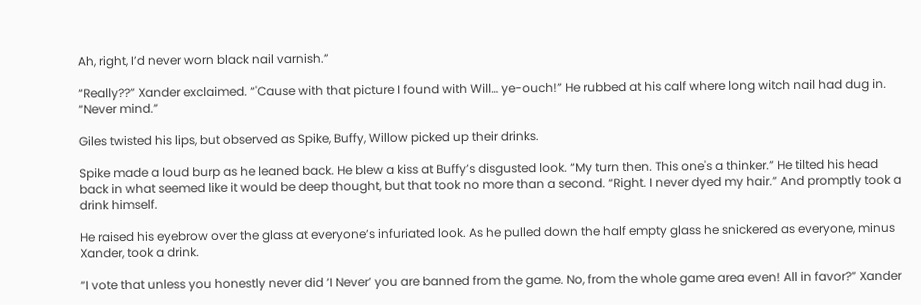Ah, right, I’d never worn black nail varnish.”

“Really??” Xander exclaimed. “'Cause with that picture I found with Will… ye-ouch!” He rubbed at his calf where long witch nail had dug in. “Never mind.”

Giles twisted his lips, but observed as Spike, Buffy, Willow picked up their drinks.

Spike made a loud burp as he leaned back. He blew a kiss at Buffy’s disgusted look. “My turn then. This one's a thinker.” He tilted his head back in what seemed like it would be deep thought, but that took no more than a second. “Right. I never dyed my hair.” And promptly took a drink himself.

He raised his eyebrow over the glass at everyone’s infuriated look. As he pulled down the half empty glass he snickered as everyone, minus Xander, took a drink.

“I vote that unless you honestly never did ‘I Never’ you are banned from the game. No, from the whole game area even! All in favor?” Xander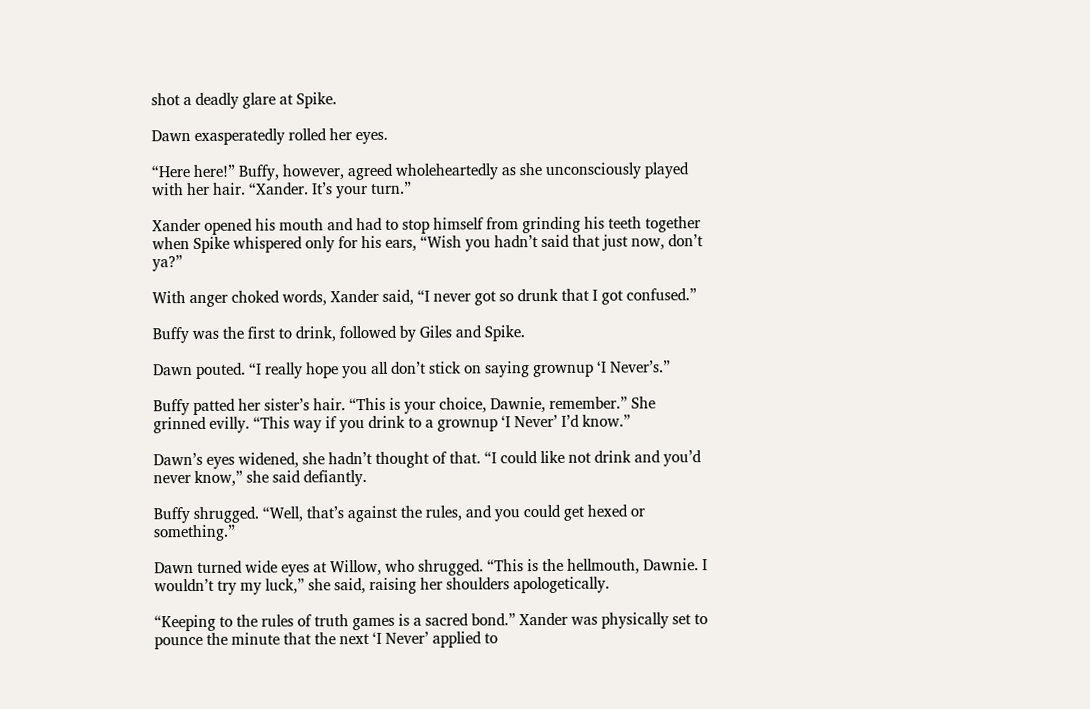shot a deadly glare at Spike.

Dawn exasperatedly rolled her eyes.

“Here here!” Buffy, however, agreed wholeheartedly as she unconsciously played with her hair. “Xander. It’s your turn.”

Xander opened his mouth and had to stop himself from grinding his teeth together when Spike whispered only for his ears, “Wish you hadn’t said that just now, don’t ya?”

With anger choked words, Xander said, “I never got so drunk that I got confused.”

Buffy was the first to drink, followed by Giles and Spike.

Dawn pouted. “I really hope you all don’t stick on saying grownup ‘I Never’s.”

Buffy patted her sister’s hair. “This is your choice, Dawnie, remember.” She grinned evilly. “This way if you drink to a grownup ‘I Never’ I’d know.”

Dawn’s eyes widened, she hadn’t thought of that. “I could like not drink and you’d never know,” she said defiantly.

Buffy shrugged. “Well, that’s against the rules, and you could get hexed or something.”

Dawn turned wide eyes at Willow, who shrugged. “This is the hellmouth, Dawnie. I wouldn’t try my luck,” she said, raising her shoulders apologetically.

“Keeping to the rules of truth games is a sacred bond.” Xander was physically set to pounce the minute that the next ‘I Never’ applied to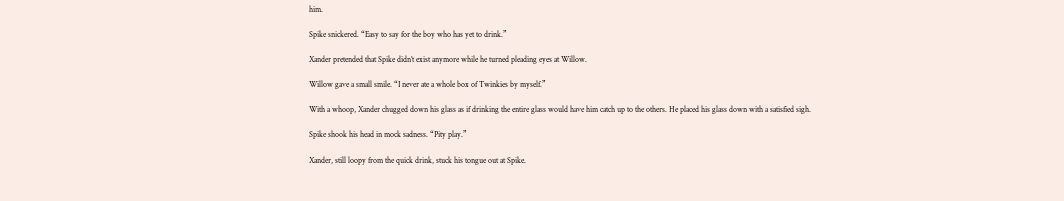him.

Spike snickered. “Easy to say for the boy who has yet to drink.”

Xander pretended that Spike didn’t exist anymore while he turned pleading eyes at Willow.

Willow gave a small smile. “I never ate a whole box of Twinkies by myself.”

With a whoop, Xander chugged down his glass as if drinking the entire glass would have him catch up to the others. He placed his glass down with a satisfied sigh.

Spike shook his head in mock sadness. “Pity play.”

Xander, still loopy from the quick drink, stuck his tongue out at Spike.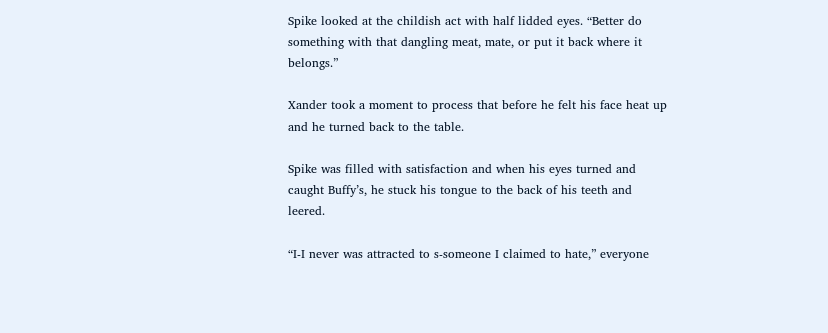Spike looked at the childish act with half lidded eyes. “Better do something with that dangling meat, mate, or put it back where it belongs.”

Xander took a moment to process that before he felt his face heat up and he turned back to the table.

Spike was filled with satisfaction and when his eyes turned and caught Buffy’s, he stuck his tongue to the back of his teeth and leered.

“I-I never was attracted to s-someone I claimed to hate,” everyone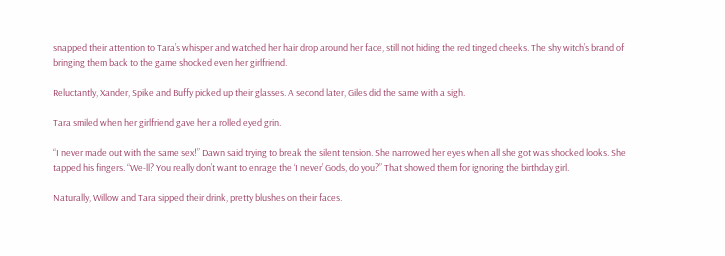snapped their attention to Tara’s whisper and watched her hair drop around her face, still not hiding the red tinged cheeks. The shy witch’s brand of bringing them back to the game shocked even her girlfriend.

Reluctantly, Xander, Spike and Buffy picked up their glasses. A second later, Giles did the same with a sigh.

Tara smiled when her girlfriend gave her a rolled eyed grin.

“I never made out with the same sex!” Dawn said trying to break the silent tension. She narrowed her eyes when all she got was shocked looks. She tapped his fingers. “We-ll? You really don’t want to enrage the ‘I never’ Gods, do you?” That showed them for ignoring the birthday girl.

Naturally, Willow and Tara sipped their drink, pretty blushes on their faces.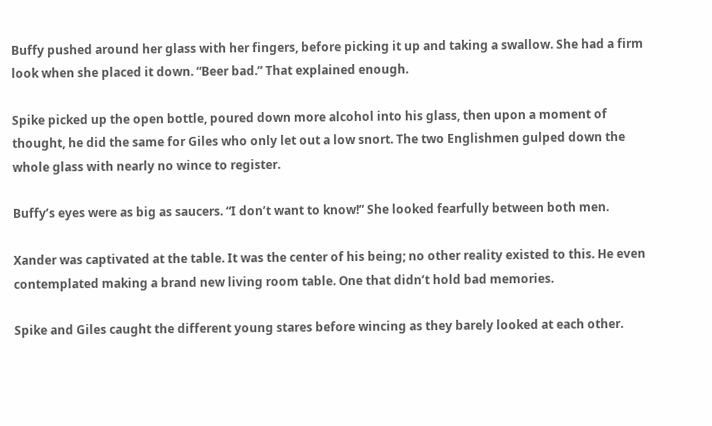Buffy pushed around her glass with her fingers, before picking it up and taking a swallow. She had a firm look when she placed it down. “Beer bad.” That explained enough.

Spike picked up the open bottle, poured down more alcohol into his glass, then upon a moment of thought, he did the same for Giles who only let out a low snort. The two Englishmen gulped down the whole glass with nearly no wince to register.

Buffy’s eyes were as big as saucers. “I don’t want to know!” She looked fearfully between both men.

Xander was captivated at the table. It was the center of his being; no other reality existed to this. He even contemplated making a brand new living room table. One that didn’t hold bad memories.

Spike and Giles caught the different young stares before wincing as they barely looked at each other.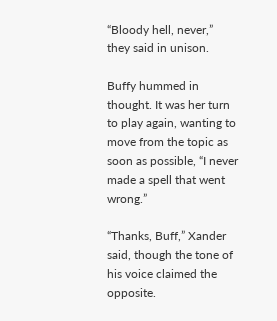“Bloody hell, never,” they said in unison.

Buffy hummed in thought. It was her turn to play again, wanting to move from the topic as soon as possible, “I never made a spell that went wrong.”

“Thanks, Buff,” Xander said, though the tone of his voice claimed the opposite.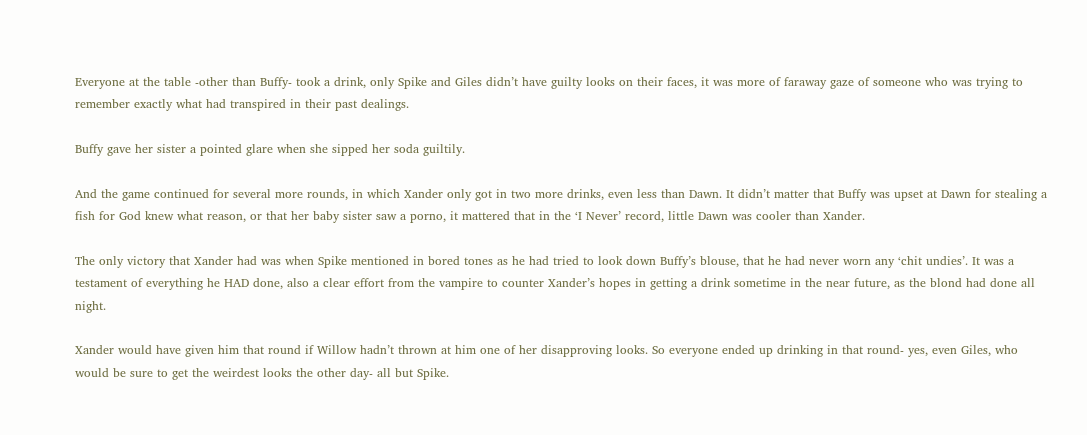Everyone at the table -other than Buffy- took a drink, only Spike and Giles didn’t have guilty looks on their faces, it was more of faraway gaze of someone who was trying to remember exactly what had transpired in their past dealings.

Buffy gave her sister a pointed glare when she sipped her soda guiltily.

And the game continued for several more rounds, in which Xander only got in two more drinks, even less than Dawn. It didn’t matter that Buffy was upset at Dawn for stealing a fish for God knew what reason, or that her baby sister saw a porno, it mattered that in the ‘I Never’ record, little Dawn was cooler than Xander.

The only victory that Xander had was when Spike mentioned in bored tones as he had tried to look down Buffy’s blouse, that he had never worn any ‘chit undies’. It was a testament of everything he HAD done, also a clear effort from the vampire to counter Xander’s hopes in getting a drink sometime in the near future, as the blond had done all night.

Xander would have given him that round if Willow hadn’t thrown at him one of her disapproving looks. So everyone ended up drinking in that round- yes, even Giles, who would be sure to get the weirdest looks the other day- all but Spike.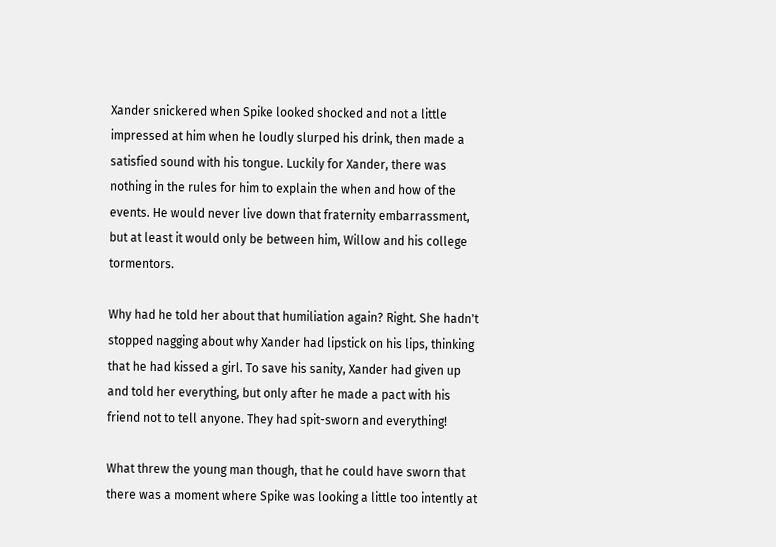Xander snickered when Spike looked shocked and not a little impressed at him when he loudly slurped his drink, then made a satisfied sound with his tongue. Luckily for Xander, there was nothing in the rules for him to explain the when and how of the events. He would never live down that fraternity embarrassment, but at least it would only be between him, Willow and his college tormentors.

Why had he told her about that humiliation again? Right. She hadn't stopped nagging about why Xander had lipstick on his lips, thinking that he had kissed a girl. To save his sanity, Xander had given up and told her everything, but only after he made a pact with his friend not to tell anyone. They had spit-sworn and everything!

What threw the young man though, that he could have sworn that there was a moment where Spike was looking a little too intently at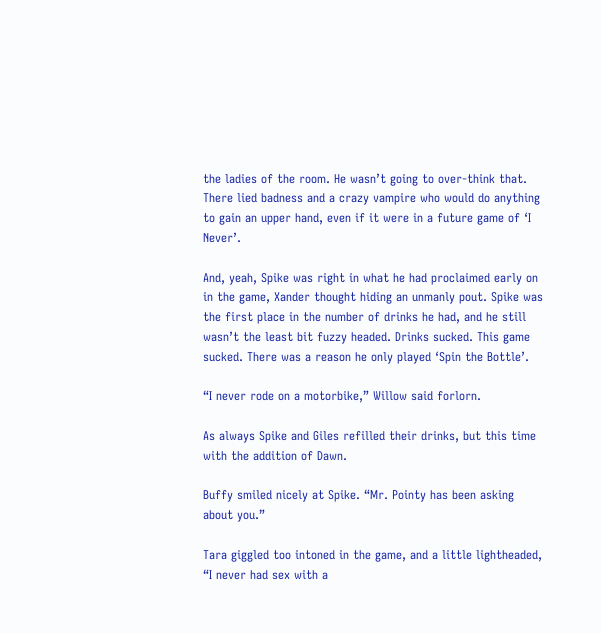the ladies of the room. He wasn’t going to over-think that. There lied badness and a crazy vampire who would do anything to gain an upper hand, even if it were in a future game of ‘I Never’.

And, yeah, Spike was right in what he had proclaimed early on in the game, Xander thought hiding an unmanly pout. Spike was the first place in the number of drinks he had, and he still wasn’t the least bit fuzzy headed. Drinks sucked. This game sucked. There was a reason he only played ‘Spin the Bottle’.

“I never rode on a motorbike,” Willow said forlorn.

As always Spike and Giles refilled their drinks, but this time with the addition of Dawn.

Buffy smiled nicely at Spike. “Mr. Pointy has been asking about you.”

Tara giggled too intoned in the game, and a little lightheaded, “I never had sex with a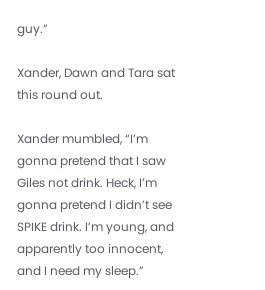guy.”

Xander, Dawn and Tara sat this round out.

Xander mumbled, “I’m gonna pretend that I saw Giles not drink. Heck, I’m gonna pretend I didn’t see SPIKE drink. I’m young, and apparently too innocent, and I need my sleep.”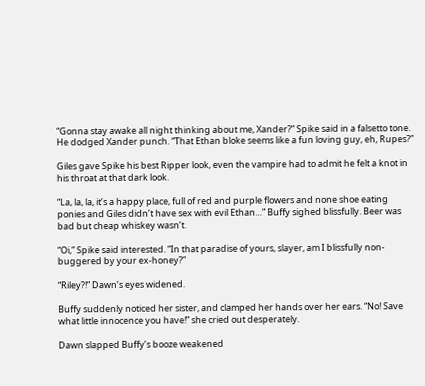“Gonna stay awake all night thinking about me, Xander?” Spike said in a falsetto tone. He dodged Xander punch. “That Ethan bloke seems like a fun loving guy, eh, Rupes?”

Giles gave Spike his best Ripper look, even the vampire had to admit he felt a knot in his throat at that dark look.

“La, la, la, it’s a happy place, full of red and purple flowers and none shoe eating ponies and Giles didn’t have sex with evil Ethan…” Buffy sighed blissfully. Beer was bad but cheap whiskey wasn’t.

“Oi,” Spike said interested. “In that paradise of yours, slayer, am I blissfully non-buggered by your ex-honey?”

“Riley?!” Dawn’s eyes widened.

Buffy suddenly noticed her sister, and clamped her hands over her ears. “No! Save what little innocence you have!” she cried out desperately.

Dawn slapped Buffy’s booze weakened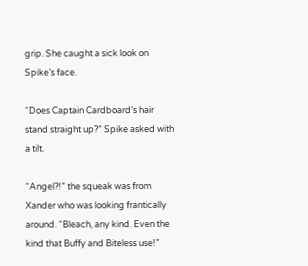grip. She caught a sick look on Spike’s face.

“Does Captain Cardboard’s hair stand straight up?” Spike asked with a tilt.

“Angel?!” the squeak was from Xander who was looking frantically around. “Bleach, any kind. Even the kind that Buffy and Biteless use!”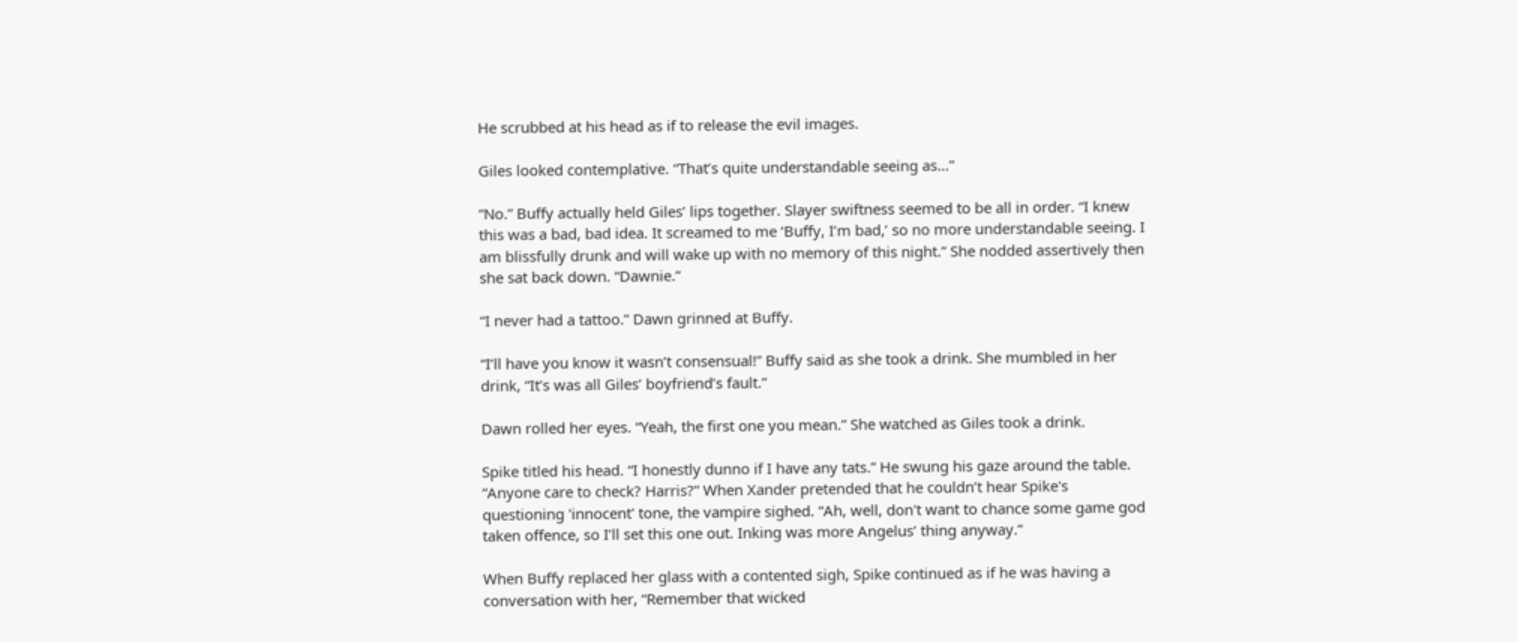He scrubbed at his head as if to release the evil images.

Giles looked contemplative. “That’s quite understandable seeing as…”

“No.” Buffy actually held Giles’ lips together. Slayer swiftness seemed to be all in order. “I knew this was a bad, bad idea. It screamed to me ‘Buffy, I’m bad,’ so no more understandable seeing. I am blissfully drunk and will wake up with no memory of this night.” She nodded assertively then she sat back down. “Dawnie.”

“I never had a tattoo.” Dawn grinned at Buffy.

“I’ll have you know it wasn’t consensual!” Buffy said as she took a drink. She mumbled in her drink, “It’s was all Giles’ boyfriend’s fault.”

Dawn rolled her eyes. “Yeah, the first one you mean.” She watched as Giles took a drink.

Spike titled his head. “I honestly dunno if I have any tats.” He swung his gaze around the table. “Anyone care to check? Harris?” When Xander pretended that he couldn’t hear Spike's questioning 'innocent' tone, the vampire sighed. “Ah, well, don't want to chance some game god taken offence, so I’ll set this one out. Inking was more Angelus’ thing anyway.”

When Buffy replaced her glass with a contented sigh, Spike continued as if he was having a conversation with her, “Remember that wicked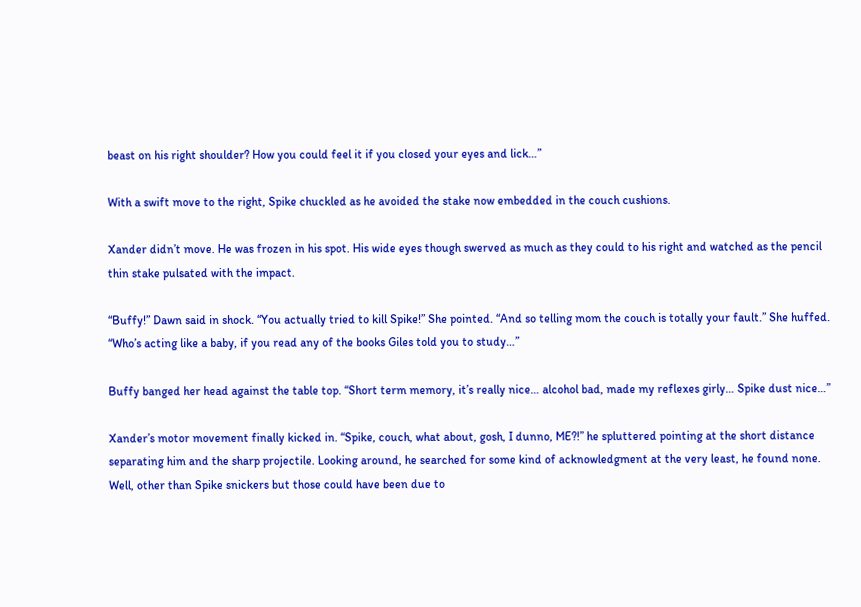beast on his right shoulder? How you could feel it if you closed your eyes and lick…”

With a swift move to the right, Spike chuckled as he avoided the stake now embedded in the couch cushions.

Xander didn’t move. He was frozen in his spot. His wide eyes though swerved as much as they could to his right and watched as the pencil thin stake pulsated with the impact.

“Buffy!” Dawn said in shock. “You actually tried to kill Spike!” She pointed. “And so telling mom the couch is totally your fault.” She huffed. “Who’s acting like a baby, if you read any of the books Giles told you to study…”

Buffy banged her head against the table top. “Short term memory, it’s really nice… alcohol bad, made my reflexes girly… Spike dust nice…”

Xander’s motor movement finally kicked in. “Spike, couch, what about, gosh, I dunno, ME?!” he spluttered pointing at the short distance separating him and the sharp projectile. Looking around, he searched for some kind of acknowledgment at the very least, he found none. Well, other than Spike snickers but those could have been due to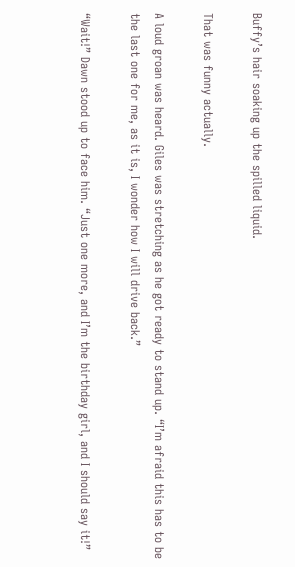Buffy’s hair soaking up the spilled liquid.

That was funny actually.

A loud groan was heard. Giles was stretching as he got ready to stand up. “I’m afraid this has to be the last one for me, as it is, I wonder how I will drive back.”

“Wait!” Dawn stood up to face him. “Just one more, and I’m the birthday girl, and I should say it!”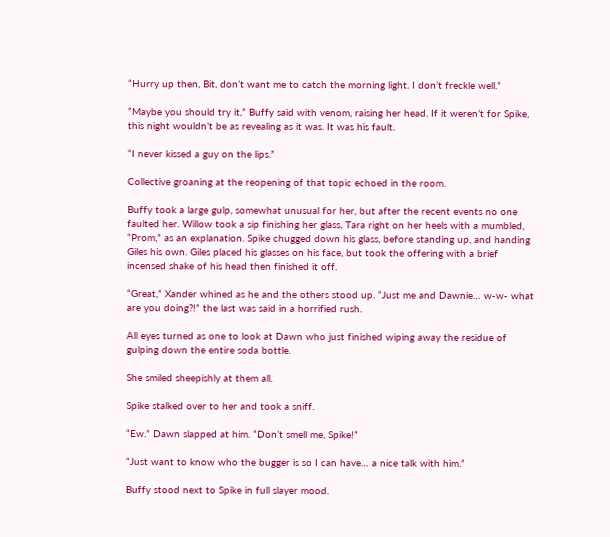“Hurry up then, Bit, don’t want me to catch the morning light. I don’t freckle well.”

“Maybe you should try it,” Buffy said with venom, raising her head. If it weren’t for Spike, this night wouldn’t be as revealing as it was. It was his fault.

“I never kissed a guy on the lips.”

Collective groaning at the reopening of that topic echoed in the room.

Buffy took a large gulp, somewhat unusual for her, but after the recent events no one faulted her. Willow took a sip finishing her glass, Tara right on her heels with a mumbled, “Prom,” as an explanation. Spike chugged down his glass, before standing up, and handing Giles his own. Giles placed his glasses on his face, but took the offering with a brief incensed shake of his head then finished it off.

“Great,” Xander whined as he and the others stood up. “Just me and Dawnie… w-w- what are you doing?!” the last was said in a horrified rush.

All eyes turned as one to look at Dawn who just finished wiping away the residue of gulping down the entire soda bottle.

She smiled sheepishly at them all.

Spike stalked over to her and took a sniff.

“Ew.” Dawn slapped at him. “Don’t smell me, Spike!”

“Just want to know who the bugger is so I can have… a nice talk with him.”

Buffy stood next to Spike in full slayer mood.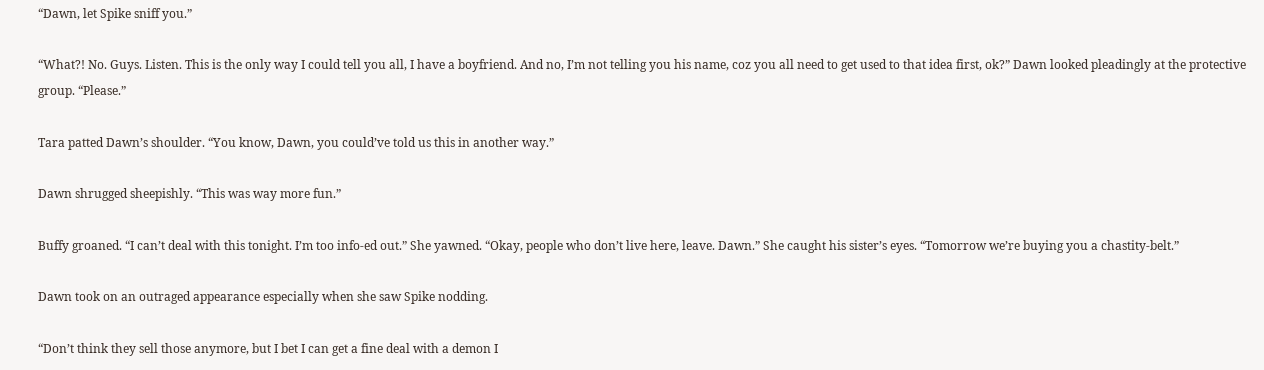“Dawn, let Spike sniff you.”

“What?! No. Guys. Listen. This is the only way I could tell you all, I have a boyfriend. And no, I’m not telling you his name, coz you all need to get used to that idea first, ok?” Dawn looked pleadingly at the protective group. “Please.”

Tara patted Dawn’s shoulder. “You know, Dawn, you could’ve told us this in another way.”

Dawn shrugged sheepishly. “This was way more fun.”

Buffy groaned. “I can’t deal with this tonight. I’m too info-ed out.” She yawned. “Okay, people who don’t live here, leave. Dawn.” She caught his sister’s eyes. “Tomorrow we’re buying you a chastity-belt.”

Dawn took on an outraged appearance especially when she saw Spike nodding.

“Don’t think they sell those anymore, but I bet I can get a fine deal with a demon I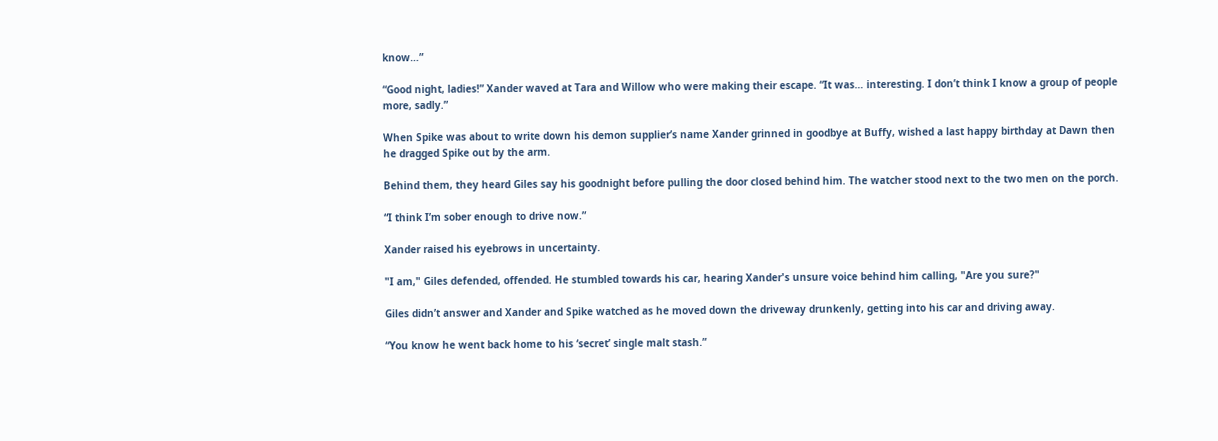know…”

“Good night, ladies!” Xander waved at Tara and Willow who were making their escape. “It was… interesting. I don’t think I know a group of people more, sadly.”

When Spike was about to write down his demon supplier’s name Xander grinned in goodbye at Buffy, wished a last happy birthday at Dawn then he dragged Spike out by the arm.

Behind them, they heard Giles say his goodnight before pulling the door closed behind him. The watcher stood next to the two men on the porch.

“I think I’m sober enough to drive now.”

Xander raised his eyebrows in uncertainty.

"I am," Giles defended, offended. He stumbled towards his car, hearing Xander's unsure voice behind him calling, "Are you sure?"

Giles didn’t answer and Xander and Spike watched as he moved down the driveway drunkenly, getting into his car and driving away.

“You know he went back home to his ‘secret’ single malt stash.”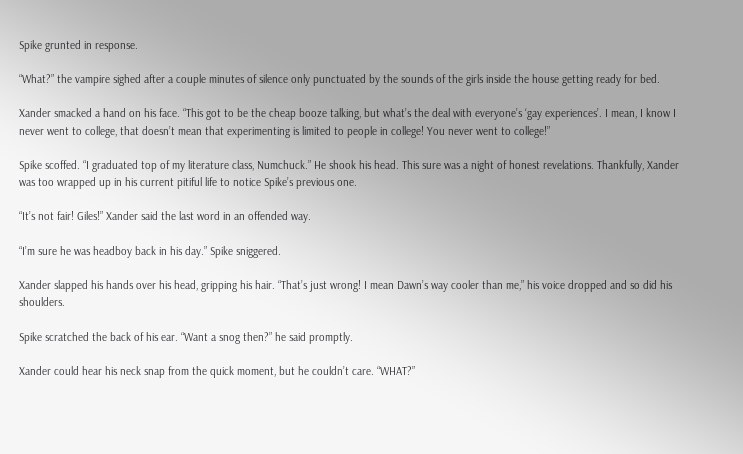Spike grunted in response.

“What?” the vampire sighed after a couple minutes of silence only punctuated by the sounds of the girls inside the house getting ready for bed.

Xander smacked a hand on his face. “This got to be the cheap booze talking, but what’s the deal with everyone’s ‘gay experiences’. I mean, I know I never went to college, that doesn’t mean that experimenting is limited to people in college! You never went to college!”

Spike scoffed. “I graduated top of my literature class, Numchuck.” He shook his head. This sure was a night of honest revelations. Thankfully, Xander was too wrapped up in his current pitiful life to notice Spike’s previous one.

“It’s not fair! Giles!” Xander said the last word in an offended way.

“I’m sure he was headboy back in his day.” Spike sniggered.

Xander slapped his hands over his head, gripping his hair. “That’s just wrong! I mean Dawn’s way cooler than me,” his voice dropped and so did his shoulders.

Spike scratched the back of his ear. “Want a snog then?” he said promptly.

Xander could hear his neck snap from the quick moment, but he couldn’t care. “WHAT?”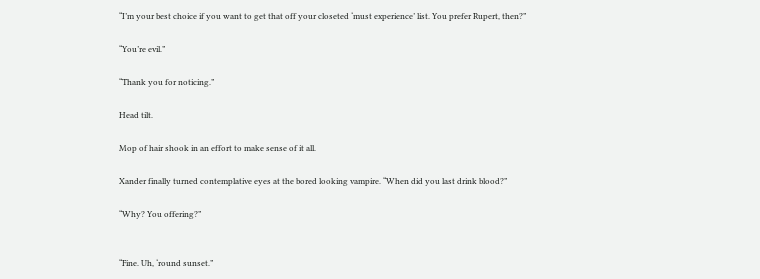“I’m your best choice if you want to get that off your closeted ‘must experience’ list. You prefer Rupert, then?”

“You’re evil.”

“Thank you for noticing.”

Head tilt.

Mop of hair shook in an effort to make sense of it all.

Xander finally turned contemplative eyes at the bored looking vampire. “When did you last drink blood?”

“Why? You offering?”


“Fine. Uh, ‘round sunset.”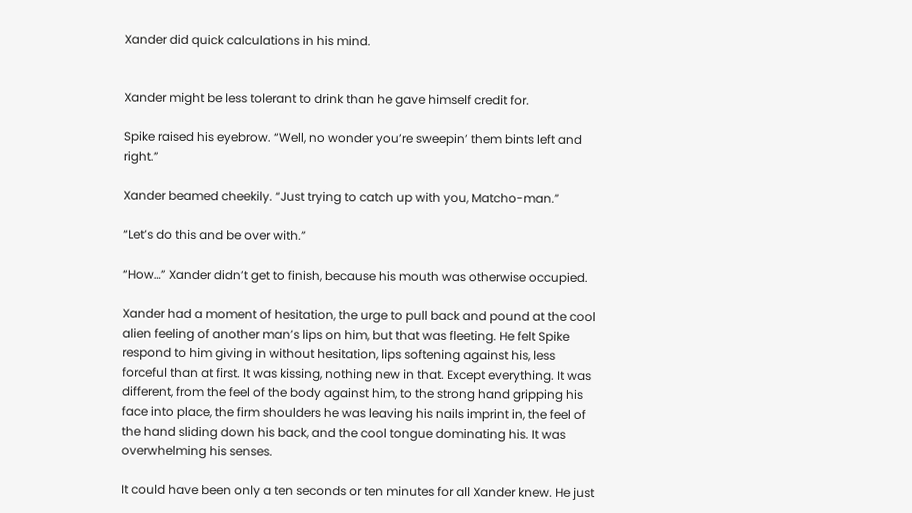Xander did quick calculations in his mind.


Xander might be less tolerant to drink than he gave himself credit for.

Spike raised his eyebrow. “Well, no wonder you’re sweepin’ them bints left and right.”

Xander beamed cheekily. “Just trying to catch up with you, Matcho-man.”

“Let’s do this and be over with.”

“How…” Xander didn’t get to finish, because his mouth was otherwise occupied.

Xander had a moment of hesitation, the urge to pull back and pound at the cool alien feeling of another man’s lips on him, but that was fleeting. He felt Spike respond to him giving in without hesitation, lips softening against his, less forceful than at first. It was kissing, nothing new in that. Except everything. It was different, from the feel of the body against him, to the strong hand gripping his face into place, the firm shoulders he was leaving his nails imprint in, the feel of the hand sliding down his back, and the cool tongue dominating his. It was overwhelming his senses.

It could have been only a ten seconds or ten minutes for all Xander knew. He just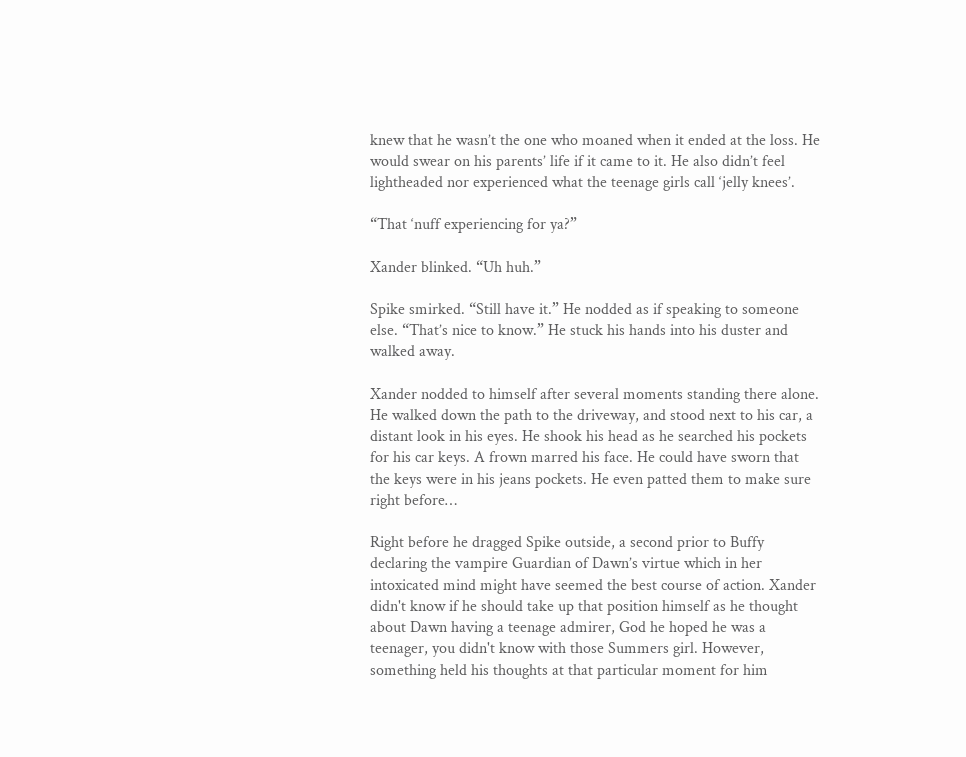knew that he wasn’t the one who moaned when it ended at the loss. He would swear on his parents’ life if it came to it. He also didn’t feel lightheaded nor experienced what the teenage girls call ‘jelly knees’.

“That ‘nuff experiencing for ya?”

Xander blinked. “Uh huh.”

Spike smirked. “Still have it.” He nodded as if speaking to someone else. “That’s nice to know.” He stuck his hands into his duster and walked away.

Xander nodded to himself after several moments standing there alone. He walked down the path to the driveway, and stood next to his car, a distant look in his eyes. He shook his head as he searched his pockets for his car keys. A frown marred his face. He could have sworn that the keys were in his jeans pockets. He even patted them to make sure right before…

Right before he dragged Spike outside, a second prior to Buffy declaring the vampire Guardian of Dawn’s virtue which in her intoxicated mind might have seemed the best course of action. Xander didn't know if he should take up that position himself as he thought about Dawn having a teenage admirer, God he hoped he was a teenager, you didn't know with those Summers girl. However, something held his thoughts at that particular moment for him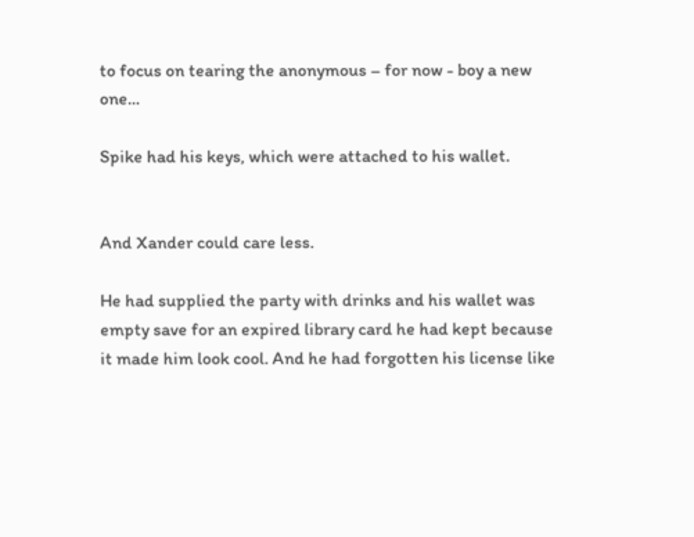to focus on tearing the anonymous – for now - boy a new one...

Spike had his keys, which were attached to his wallet.


And Xander could care less.

He had supplied the party with drinks and his wallet was empty save for an expired library card he had kept because it made him look cool. And he had forgotten his license like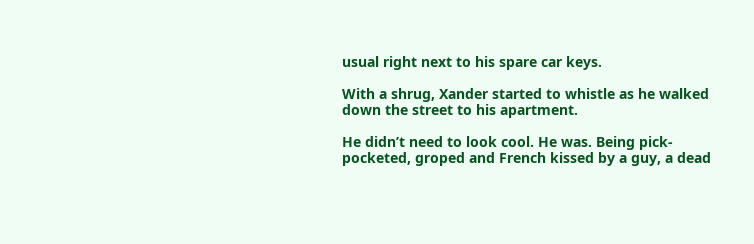usual right next to his spare car keys.

With a shrug, Xander started to whistle as he walked down the street to his apartment.

He didn’t need to look cool. He was. Being pick-pocketed, groped and French kissed by a guy, a dead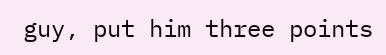guy, put him three points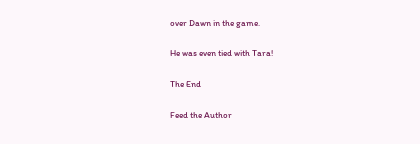over Dawn in the game.

He was even tied with Tara!

The End

Feed the Author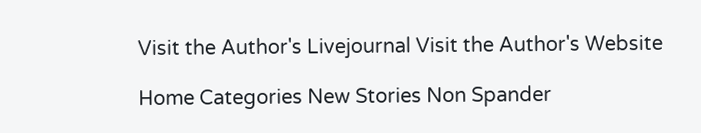Visit the Author's Livejournal Visit the Author's Website

Home Categories New Stories Non Spander